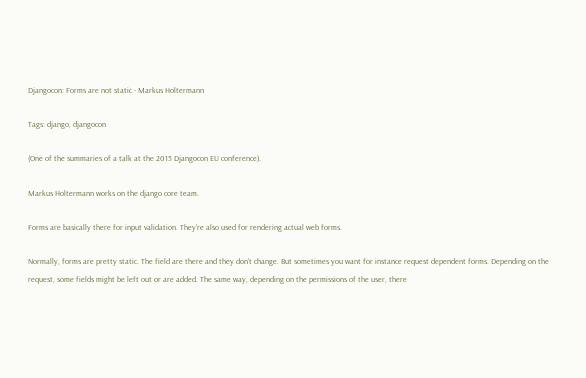Djangocon: Forms are not static - Markus Holtermann

Tags: django, djangocon

(One of the summaries of a talk at the 2015 Djangocon EU conference).

Markus Holtermann works on the django core team.

Forms are basically there for input validation. They’re also used for rendering actual web forms.

Normally, forms are pretty static. The field are there and they don’t change. But sometimes you want for instance request dependent forms. Depending on the request, some fields might be left out or are added. The same way, depending on the permissions of the user, there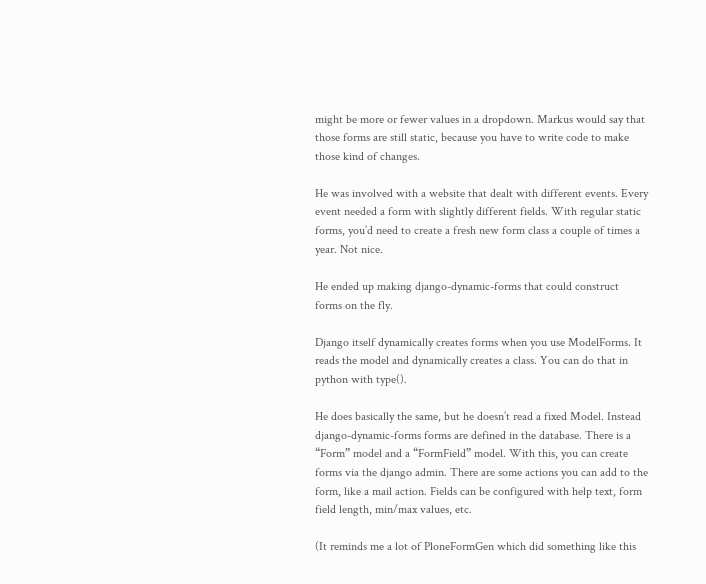might be more or fewer values in a dropdown. Markus would say that those forms are still static, because you have to write code to make those kind of changes.

He was involved with a website that dealt with different events. Every event needed a form with slightly different fields. With regular static forms, you’d need to create a fresh new form class a couple of times a year. Not nice.

He ended up making django-dynamic-forms that could construct forms on the fly.

Django itself dynamically creates forms when you use ModelForms. It reads the model and dynamically creates a class. You can do that in python with type().

He does basically the same, but he doesn’t read a fixed Model. Instead django-dynamic-forms forms are defined in the database. There is a “Form” model and a “FormField” model. With this, you can create forms via the django admin. There are some actions you can add to the form, like a mail action. Fields can be configured with help text, form field length, min/max values, etc.

(It reminds me a lot of PloneFormGen which did something like this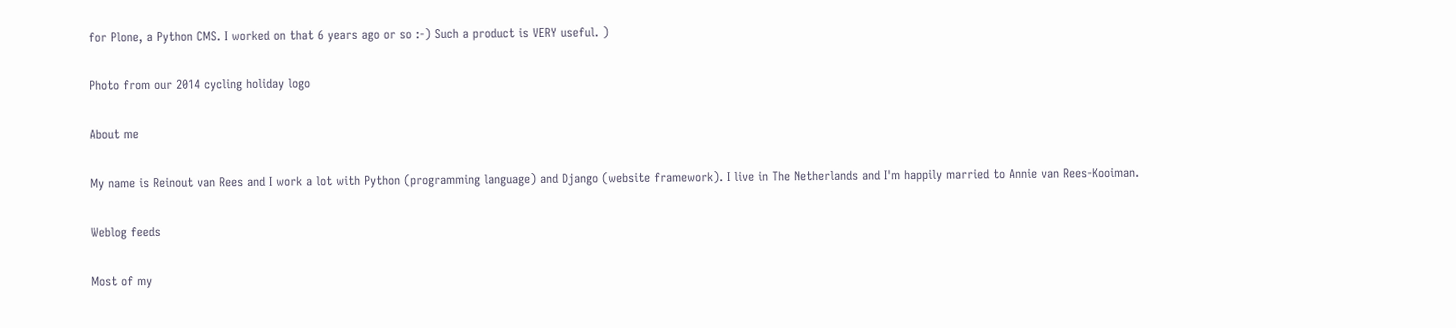for Plone, a Python CMS. I worked on that 6 years ago or so :-) Such a product is VERY useful. )

Photo from our 2014 cycling holiday logo

About me

My name is Reinout van Rees and I work a lot with Python (programming language) and Django (website framework). I live in The Netherlands and I'm happily married to Annie van Rees-Kooiman.

Weblog feeds

Most of my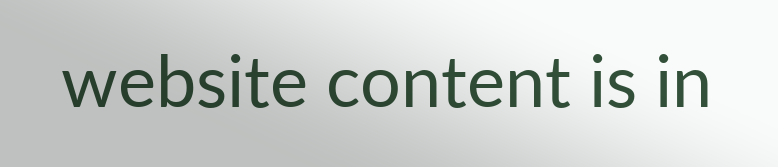website content is in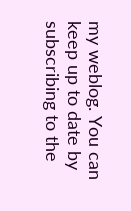my weblog. You can keep up to date by subscribing to the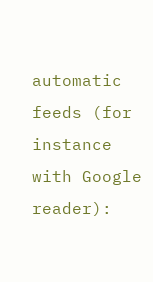automatic feeds (for instance with Google reader):